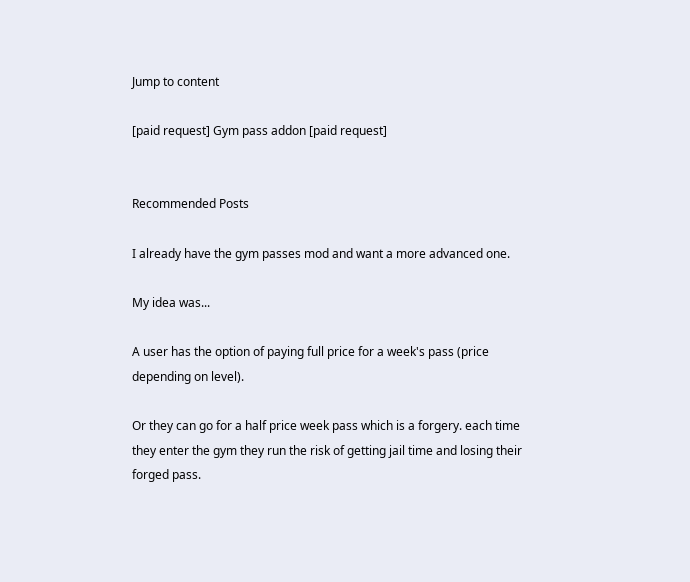Jump to content

[paid request] Gym pass addon [paid request]


Recommended Posts

I already have the gym passes mod and want a more advanced one.

My idea was...

A user has the option of paying full price for a week's pass (price depending on level).

Or they can go for a half price week pass which is a forgery. each time they enter the gym they run the risk of getting jail time and losing their forged pass.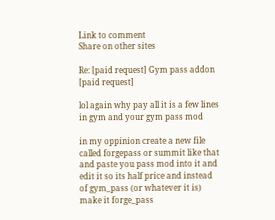Link to comment
Share on other sites

Re: [paid request] Gym pass addon [paid request]

lol again why pay all it is a few lines in gym and your gym pass mod

in my oppinion create a new file called forgepass or summit like that and paste you pass mod into it and edit it so its half price and instead of gym_pass (or whatever it is) make it forge_pass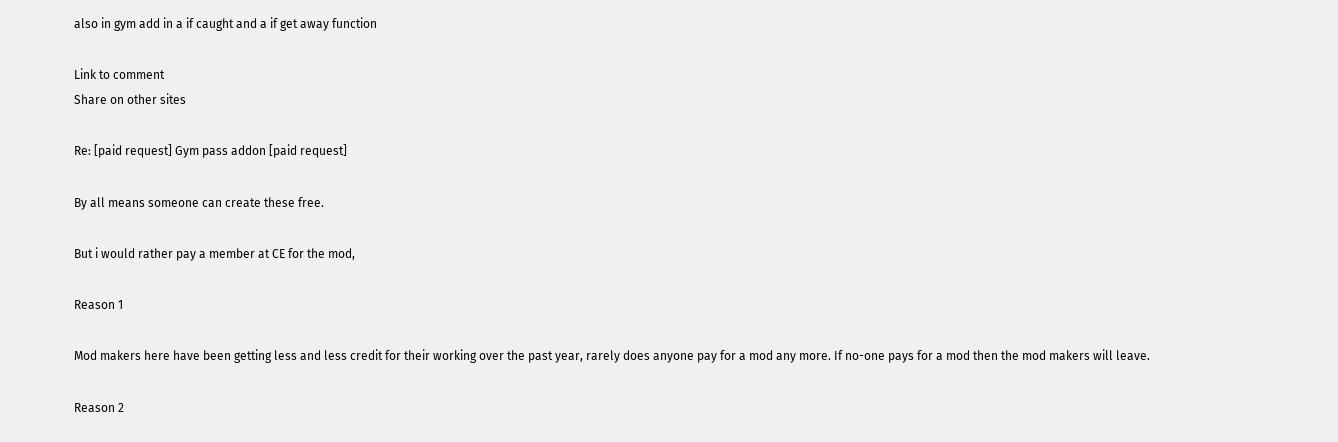also in gym add in a if caught and a if get away function

Link to comment
Share on other sites

Re: [paid request] Gym pass addon [paid request]

By all means someone can create these free.

But i would rather pay a member at CE for the mod,

Reason 1

Mod makers here have been getting less and less credit for their working over the past year, rarely does anyone pay for a mod any more. If no-one pays for a mod then the mod makers will leave.

Reason 2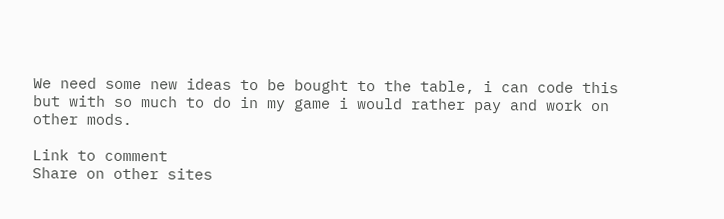We need some new ideas to be bought to the table, i can code this but with so much to do in my game i would rather pay and work on other mods.

Link to comment
Share on other sites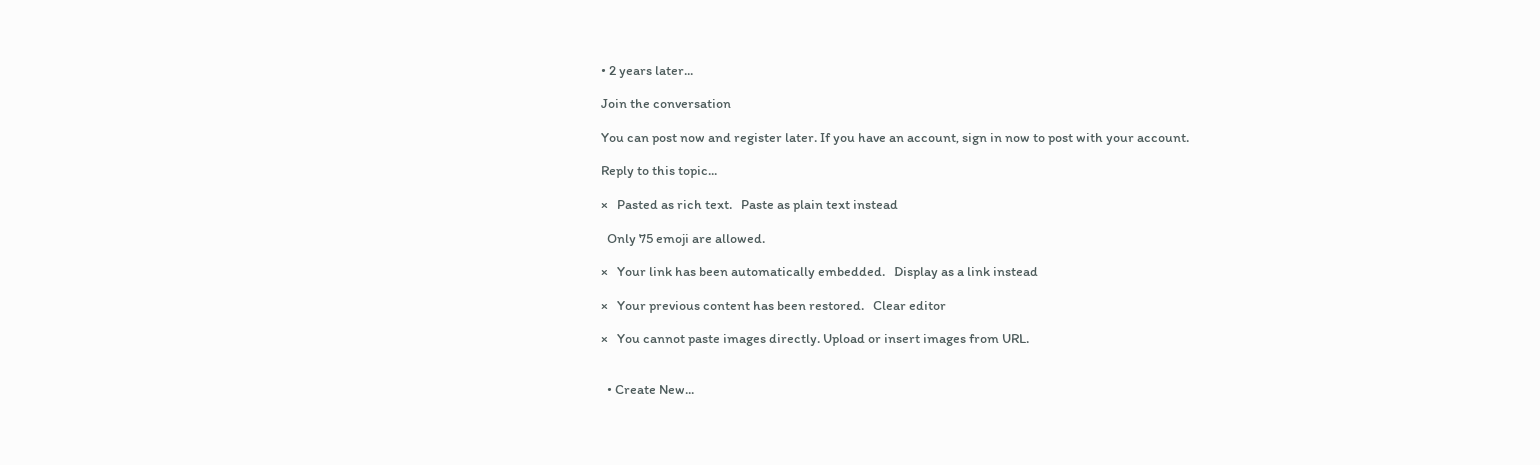• 2 years later...

Join the conversation

You can post now and register later. If you have an account, sign in now to post with your account.

Reply to this topic...

×   Pasted as rich text.   Paste as plain text instead

  Only 75 emoji are allowed.

×   Your link has been automatically embedded.   Display as a link instead

×   Your previous content has been restored.   Clear editor

×   You cannot paste images directly. Upload or insert images from URL.


  • Create New...